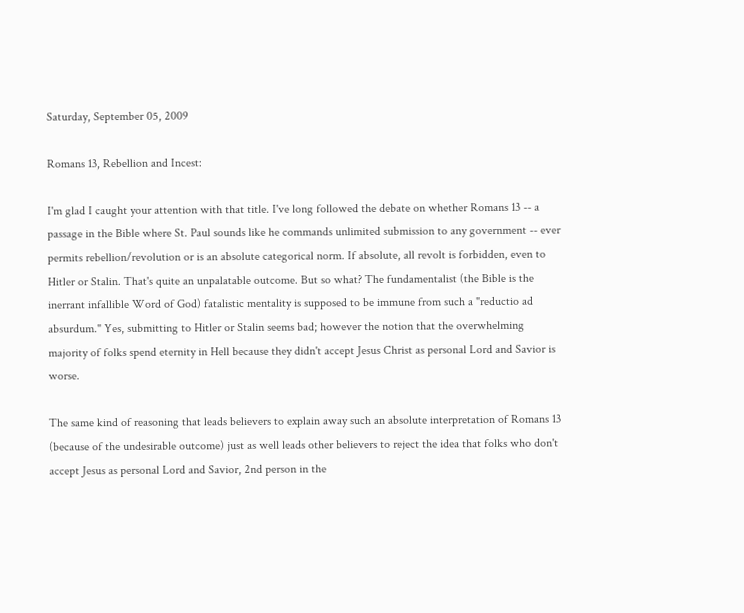Saturday, September 05, 2009

Romans 13, Rebellion and Incest:

I'm glad I caught your attention with that title. I've long followed the debate on whether Romans 13 -- a passage in the Bible where St. Paul sounds like he commands unlimited submission to any government -- ever permits rebellion/revolution or is an absolute categorical norm. If absolute, all revolt is forbidden, even to Hitler or Stalin. That's quite an unpalatable outcome. But so what? The fundamentalist (the Bible is the inerrant infallible Word of God) fatalistic mentality is supposed to be immune from such a "reductio ad absurdum." Yes, submitting to Hitler or Stalin seems bad; however the notion that the overwhelming majority of folks spend eternity in Hell because they didn't accept Jesus Christ as personal Lord and Savior is worse.

The same kind of reasoning that leads believers to explain away such an absolute interpretation of Romans 13 (because of the undesirable outcome) just as well leads other believers to reject the idea that folks who don't accept Jesus as personal Lord and Savior, 2nd person in the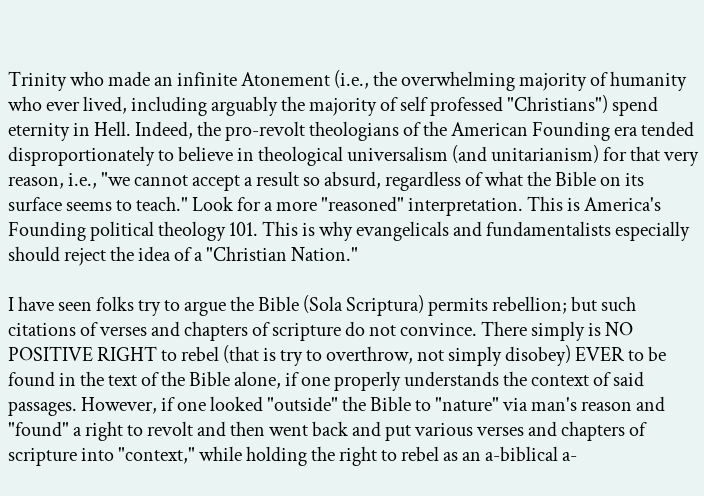Trinity who made an infinite Atonement (i.e., the overwhelming majority of humanity who ever lived, including arguably the majority of self professed "Christians") spend eternity in Hell. Indeed, the pro-revolt theologians of the American Founding era tended disproportionately to believe in theological universalism (and unitarianism) for that very reason, i.e., "we cannot accept a result so absurd, regardless of what the Bible on its surface seems to teach." Look for a more "reasoned" interpretation. This is America's Founding political theology 101. This is why evangelicals and fundamentalists especially should reject the idea of a "Christian Nation."

I have seen folks try to argue the Bible (Sola Scriptura) permits rebellion; but such citations of verses and chapters of scripture do not convince. There simply is NO POSITIVE RIGHT to rebel (that is try to overthrow, not simply disobey) EVER to be found in the text of the Bible alone, if one properly understands the context of said passages. However, if one looked "outside" the Bible to "nature" via man's reason and "found" a right to revolt and then went back and put various verses and chapters of scripture into "context," while holding the right to rebel as an a-biblical a-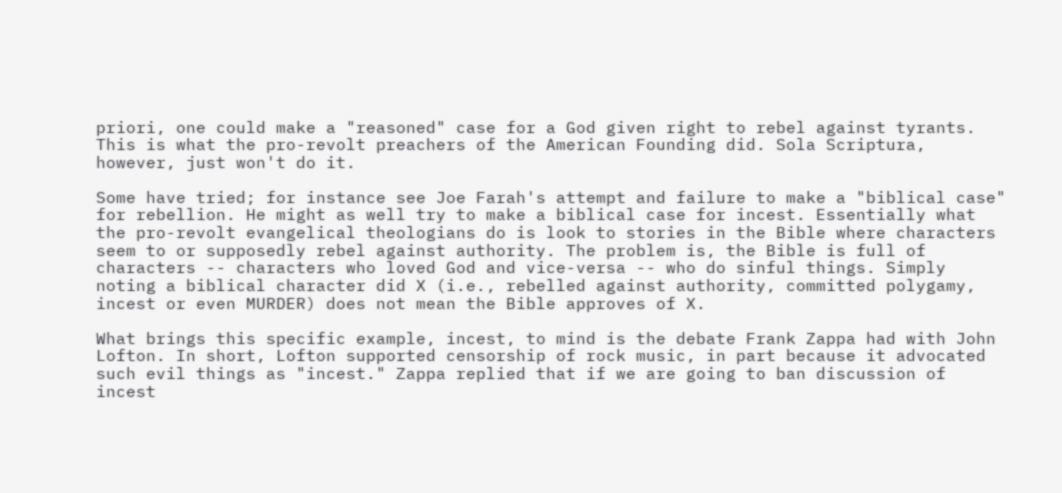priori, one could make a "reasoned" case for a God given right to rebel against tyrants. This is what the pro-revolt preachers of the American Founding did. Sola Scriptura, however, just won't do it.

Some have tried; for instance see Joe Farah's attempt and failure to make a "biblical case" for rebellion. He might as well try to make a biblical case for incest. Essentially what the pro-revolt evangelical theologians do is look to stories in the Bible where characters seem to or supposedly rebel against authority. The problem is, the Bible is full of characters -- characters who loved God and vice-versa -- who do sinful things. Simply noting a biblical character did X (i.e., rebelled against authority, committed polygamy, incest or even MURDER) does not mean the Bible approves of X.

What brings this specific example, incest, to mind is the debate Frank Zappa had with John Lofton. In short, Lofton supported censorship of rock music, in part because it advocated such evil things as "incest." Zappa replied that if we are going to ban discussion of incest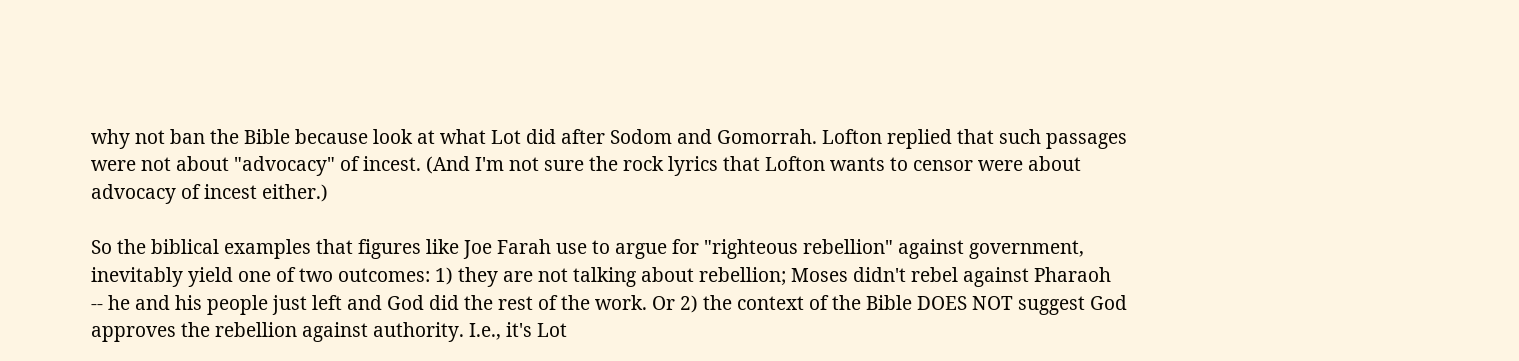why not ban the Bible because look at what Lot did after Sodom and Gomorrah. Lofton replied that such passages were not about "advocacy" of incest. (And I'm not sure the rock lyrics that Lofton wants to censor were about advocacy of incest either.)

So the biblical examples that figures like Joe Farah use to argue for "righteous rebellion" against government, inevitably yield one of two outcomes: 1) they are not talking about rebellion; Moses didn't rebel against Pharaoh -- he and his people just left and God did the rest of the work. Or 2) the context of the Bible DOES NOT suggest God approves the rebellion against authority. I.e., it's Lot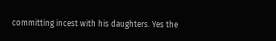committing incest with his daughters. Yes the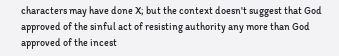characters may have done X; but the context doesn't suggest that God approved of the sinful act of resisting authority any more than God approved of the incest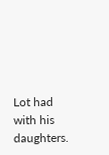Lot had with his daughters.